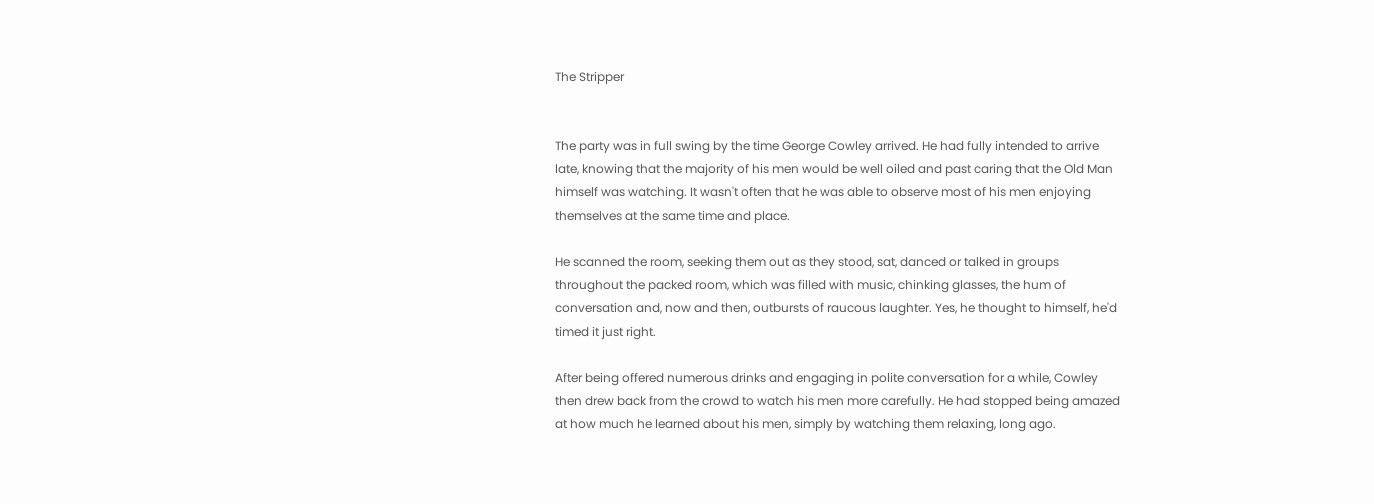The Stripper


The party was in full swing by the time George Cowley arrived. He had fully intended to arrive late, knowing that the majority of his men would be well oiled and past caring that the Old Man himself was watching. It wasn't often that he was able to observe most of his men enjoying themselves at the same time and place.

He scanned the room, seeking them out as they stood, sat, danced or talked in groups throughout the packed room, which was filled with music, chinking glasses, the hum of conversation and, now and then, outbursts of raucous laughter. Yes, he thought to himself, he'd timed it just right.

After being offered numerous drinks and engaging in polite conversation for a while, Cowley then drew back from the crowd to watch his men more carefully. He had stopped being amazed at how much he learned about his men, simply by watching them relaxing, long ago.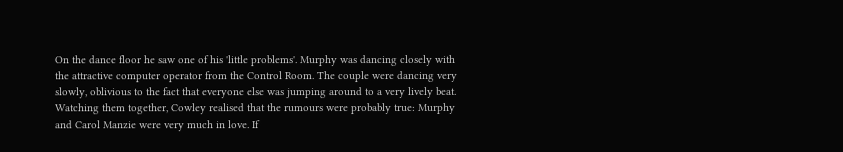On the dance floor he saw one of his 'little problems'. Murphy was dancing closely with the attractive computer operator from the Control Room. The couple were dancing very slowly, oblivious to the fact that everyone else was jumping around to a very lively beat. Watching them together, Cowley realised that the rumours were probably true: Murphy and Carol Manzie were very much in love. If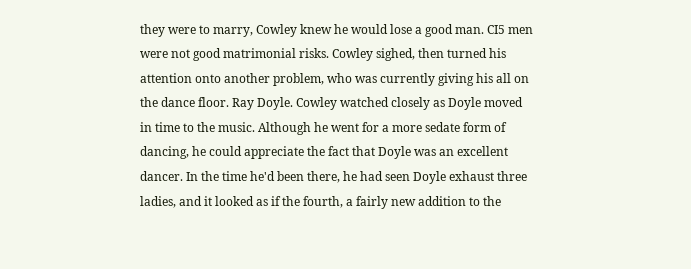they were to marry, Cowley knew he would lose a good man. CI5 men were not good matrimonial risks. Cowley sighed, then turned his attention onto another problem, who was currently giving his all on the dance floor. Ray Doyle. Cowley watched closely as Doyle moved in time to the music. Although he went for a more sedate form of dancing, he could appreciate the fact that Doyle was an excellent dancer. In the time he'd been there, he had seen Doyle exhaust three ladies, and it looked as if the fourth, a fairly new addition to the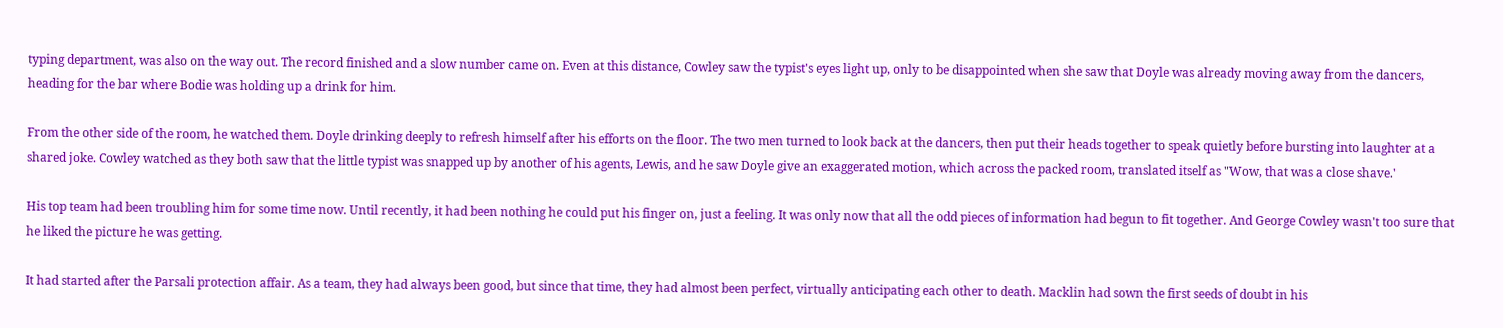typing department, was also on the way out. The record finished and a slow number came on. Even at this distance, Cowley saw the typist's eyes light up, only to be disappointed when she saw that Doyle was already moving away from the dancers, heading for the bar where Bodie was holding up a drink for him.

From the other side of the room, he watched them. Doyle drinking deeply to refresh himself after his efforts on the floor. The two men turned to look back at the dancers, then put their heads together to speak quietly before bursting into laughter at a shared joke. Cowley watched as they both saw that the little typist was snapped up by another of his agents, Lewis, and he saw Doyle give an exaggerated motion, which across the packed room, translated itself as "Wow, that was a close shave.'

His top team had been troubling him for some time now. Until recently, it had been nothing he could put his finger on, just a feeling. It was only now that all the odd pieces of information had begun to fit together. And George Cowley wasn't too sure that he liked the picture he was getting.

It had started after the Parsali protection affair. As a team, they had always been good, but since that time, they had almost been perfect, virtually anticipating each other to death. Macklin had sown the first seeds of doubt in his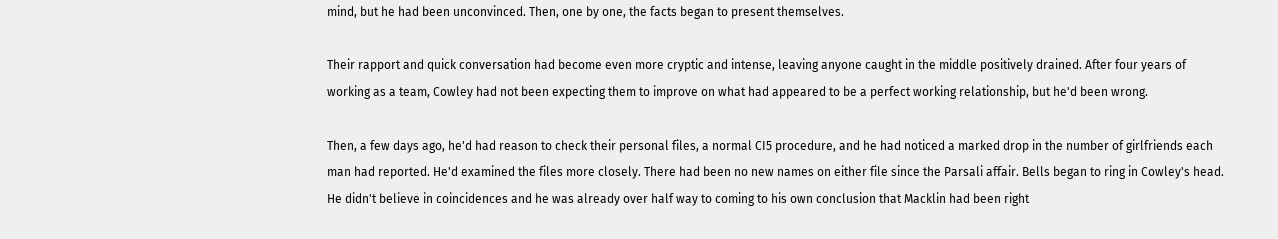mind, but he had been unconvinced. Then, one by one, the facts began to present themselves.

Their rapport and quick conversation had become even more cryptic and intense, leaving anyone caught in the middle positively drained. After four years of working as a team, Cowley had not been expecting them to improve on what had appeared to be a perfect working relationship, but he'd been wrong.

Then, a few days ago, he'd had reason to check their personal files, a normal CI5 procedure, and he had noticed a marked drop in the number of girlfriends each man had reported. He'd examined the files more closely. There had been no new names on either file since the Parsali affair. Bells began to ring in Cowley's head. He didn't believe in coincidences and he was already over half way to coming to his own conclusion that Macklin had been right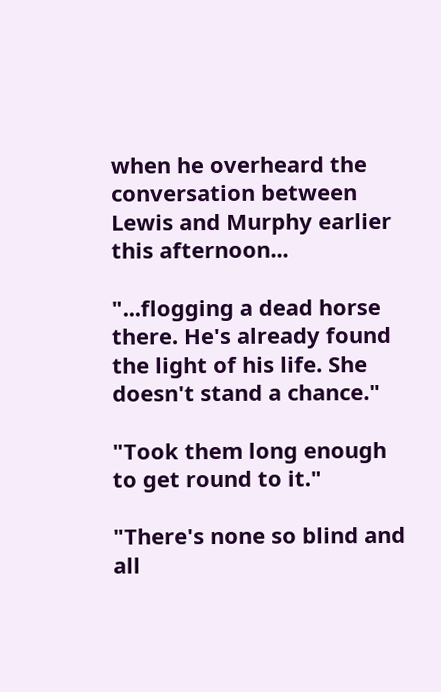when he overheard the conversation between Lewis and Murphy earlier this afternoon...

"...flogging a dead horse there. He's already found the light of his life. She doesn't stand a chance."

"Took them long enough to get round to it."

"There's none so blind and all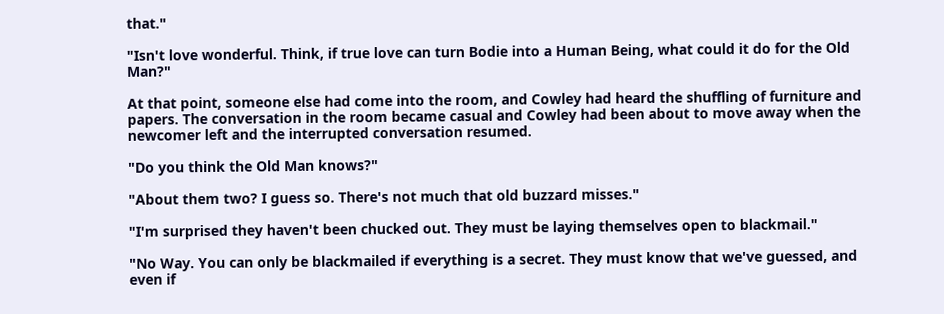that."

"Isn't love wonderful. Think, if true love can turn Bodie into a Human Being, what could it do for the Old Man?"

At that point, someone else had come into the room, and Cowley had heard the shuffling of furniture and papers. The conversation in the room became casual and Cowley had been about to move away when the newcomer left and the interrupted conversation resumed.

"Do you think the Old Man knows?"

"About them two? I guess so. There's not much that old buzzard misses."

"I'm surprised they haven't been chucked out. They must be laying themselves open to blackmail."

"No Way. You can only be blackmailed if everything is a secret. They must know that we've guessed, and even if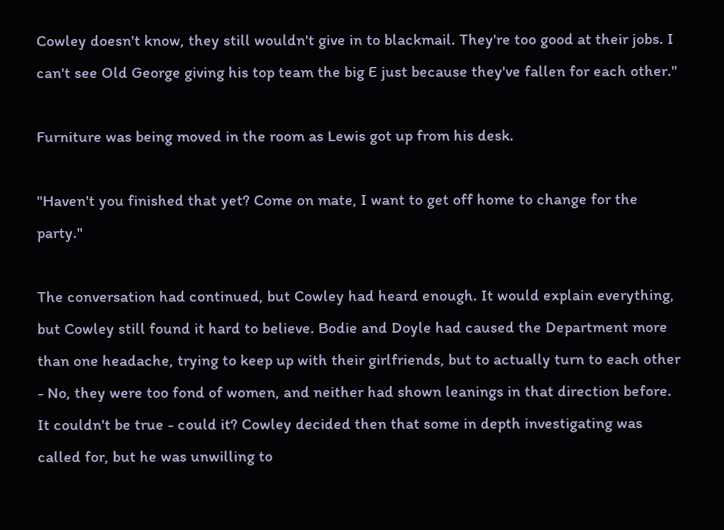Cowley doesn't know, they still wouldn't give in to blackmail. They're too good at their jobs. I can't see Old George giving his top team the big E just because they've fallen for each other."

Furniture was being moved in the room as Lewis got up from his desk.

"Haven't you finished that yet? Come on mate, I want to get off home to change for the party."

The conversation had continued, but Cowley had heard enough. It would explain everything, but Cowley still found it hard to believe. Bodie and Doyle had caused the Department more than one headache, trying to keep up with their girlfriends, but to actually turn to each other - No, they were too fond of women, and neither had shown leanings in that direction before. It couldn't be true - could it? Cowley decided then that some in depth investigating was called for, but he was unwilling to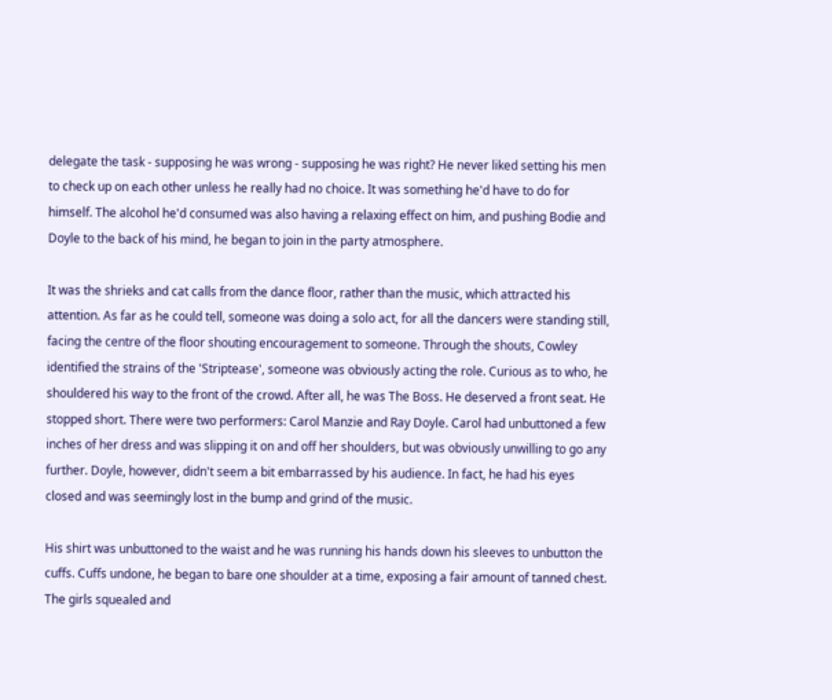delegate the task - supposing he was wrong - supposing he was right? He never liked setting his men to check up on each other unless he really had no choice. It was something he'd have to do for himself. The alcohol he'd consumed was also having a relaxing effect on him, and pushing Bodie and Doyle to the back of his mind, he began to join in the party atmosphere.

It was the shrieks and cat calls from the dance floor, rather than the music, which attracted his attention. As far as he could tell, someone was doing a solo act, for all the dancers were standing still, facing the centre of the floor shouting encouragement to someone. Through the shouts, Cowley identified the strains of the 'Striptease', someone was obviously acting the role. Curious as to who, he shouldered his way to the front of the crowd. After all, he was The Boss. He deserved a front seat. He stopped short. There were two performers: Carol Manzie and Ray Doyle. Carol had unbuttoned a few inches of her dress and was slipping it on and off her shoulders, but was obviously unwilling to go any further. Doyle, however, didn't seem a bit embarrassed by his audience. In fact, he had his eyes closed and was seemingly lost in the bump and grind of the music.

His shirt was unbuttoned to the waist and he was running his hands down his sleeves to unbutton the cuffs. Cuffs undone, he began to bare one shoulder at a time, exposing a fair amount of tanned chest. The girls squealed and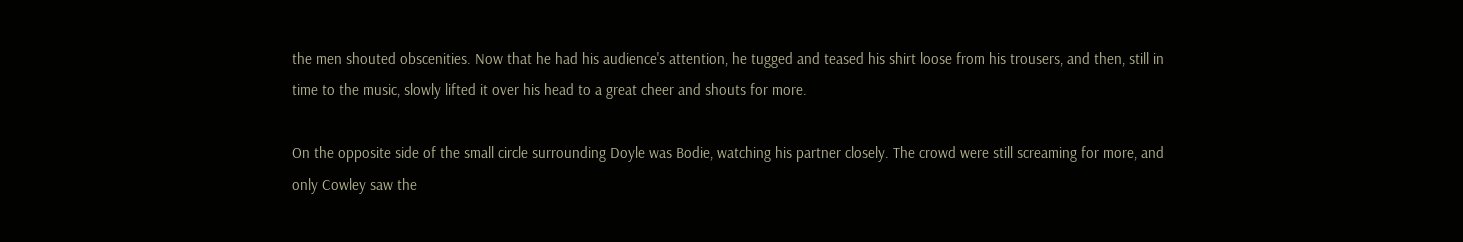the men shouted obscenities. Now that he had his audience's attention, he tugged and teased his shirt loose from his trousers, and then, still in time to the music, slowly lifted it over his head to a great cheer and shouts for more.

On the opposite side of the small circle surrounding Doyle was Bodie, watching his partner closely. The crowd were still screaming for more, and only Cowley saw the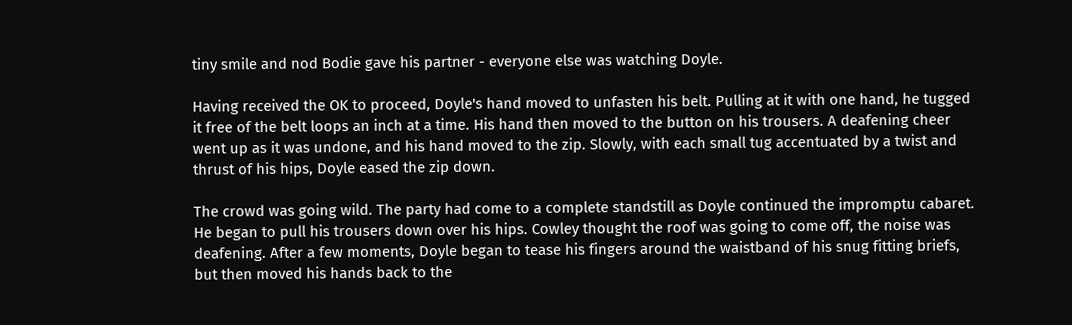tiny smile and nod Bodie gave his partner - everyone else was watching Doyle.

Having received the OK to proceed, Doyle's hand moved to unfasten his belt. Pulling at it with one hand, he tugged it free of the belt loops an inch at a time. His hand then moved to the button on his trousers. A deafening cheer went up as it was undone, and his hand moved to the zip. Slowly, with each small tug accentuated by a twist and thrust of his hips, Doyle eased the zip down.

The crowd was going wild. The party had come to a complete standstill as Doyle continued the impromptu cabaret. He began to pull his trousers down over his hips. Cowley thought the roof was going to come off, the noise was deafening. After a few moments, Doyle began to tease his fingers around the waistband of his snug fitting briefs, but then moved his hands back to the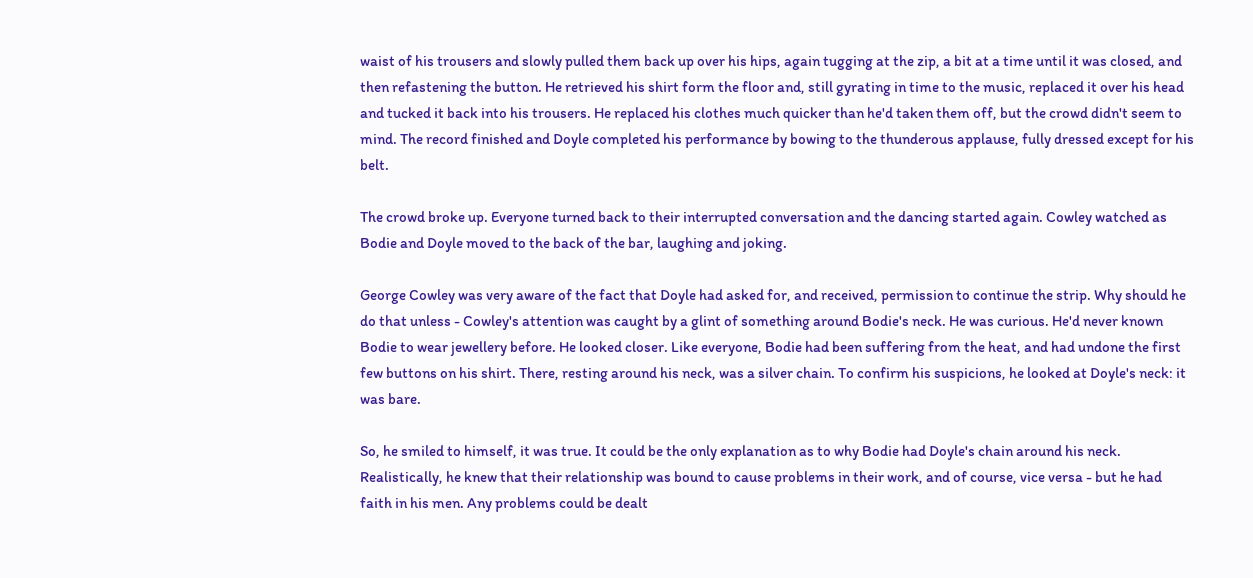waist of his trousers and slowly pulled them back up over his hips, again tugging at the zip, a bit at a time until it was closed, and then refastening the button. He retrieved his shirt form the floor and, still gyrating in time to the music, replaced it over his head and tucked it back into his trousers. He replaced his clothes much quicker than he'd taken them off, but the crowd didn't seem to mind. The record finished and Doyle completed his performance by bowing to the thunderous applause, fully dressed except for his belt.

The crowd broke up. Everyone turned back to their interrupted conversation and the dancing started again. Cowley watched as Bodie and Doyle moved to the back of the bar, laughing and joking.

George Cowley was very aware of the fact that Doyle had asked for, and received, permission to continue the strip. Why should he do that unless - Cowley's attention was caught by a glint of something around Bodie's neck. He was curious. He'd never known Bodie to wear jewellery before. He looked closer. Like everyone, Bodie had been suffering from the heat, and had undone the first few buttons on his shirt. There, resting around his neck, was a silver chain. To confirm his suspicions, he looked at Doyle's neck: it was bare.

So, he smiled to himself, it was true. It could be the only explanation as to why Bodie had Doyle's chain around his neck. Realistically, he knew that their relationship was bound to cause problems in their work, and of course, vice versa - but he had faith in his men. Any problems could be dealt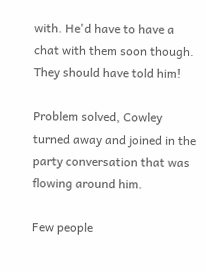with. He'd have to have a chat with them soon though. They should have told him!

Problem solved, Cowley turned away and joined in the party conversation that was flowing around him.

Few people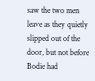saw the two men leave as they quietly slipped out of the door, but not before Bodie had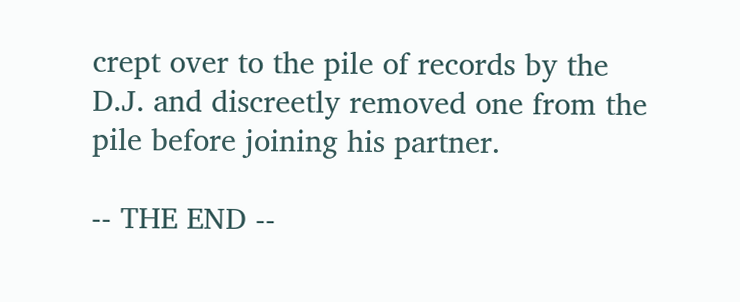crept over to the pile of records by the D.J. and discreetly removed one from the pile before joining his partner.

-- THE END --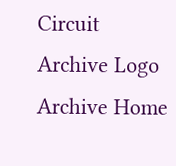Circuit Archive Logo Archive Home